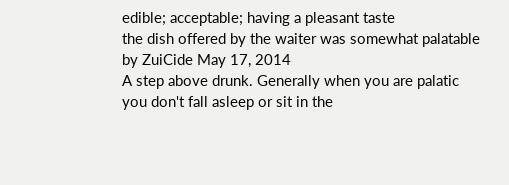edible; acceptable; having a pleasant taste
the dish offered by the waiter was somewhat palatable
by ZuiCide May 17, 2014
A step above drunk. Generally when you are palatic you don't fall asleep or sit in the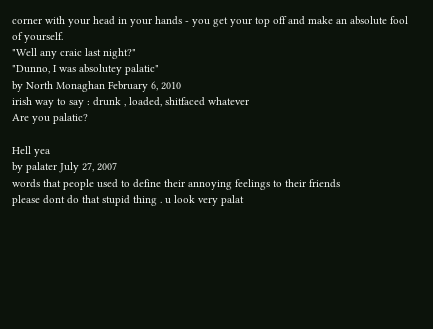corner with your head in your hands - you get your top off and make an absolute fool of yourself.
"Well any craic last night?"
"Dunno, I was absolutey palatic"
by North Monaghan February 6, 2010
irish way to say : drunk , loaded, shitfaced whatever
Are you palatic?

Hell yea
by palater July 27, 2007
words that people used to define their annoying feelings to their friends
please dont do that stupid thing . u look very palat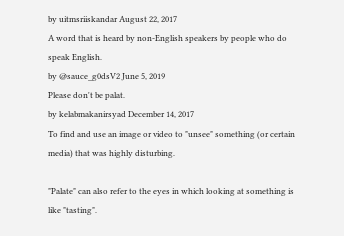by uitmsriiskandar August 22, 2017
A word that is heard by non-English speakers by people who do speak English.
by @sauce_g0dsV2 June 5, 2019
Please don't be palat.
by kelabmakanirsyad December 14, 2017
To find and use an image or video to "unsee" something (or certain media) that was highly disturbing.

"Palate" can also refer to the eyes in which looking at something is like "tasting".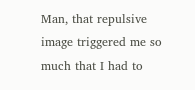Man, that repulsive image triggered me so much that I had to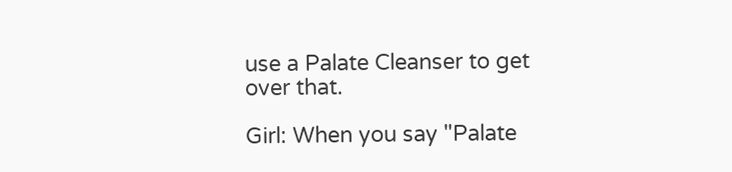use a Palate Cleanser to get over that.

Girl: When you say "Palate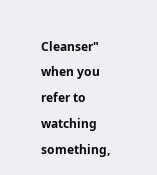Cleanser" when you refer to watching something,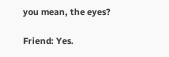you mean, the eyes?

Friend: Yes.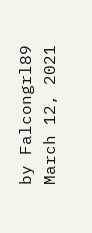by Falcongrl89 March 12, 2021